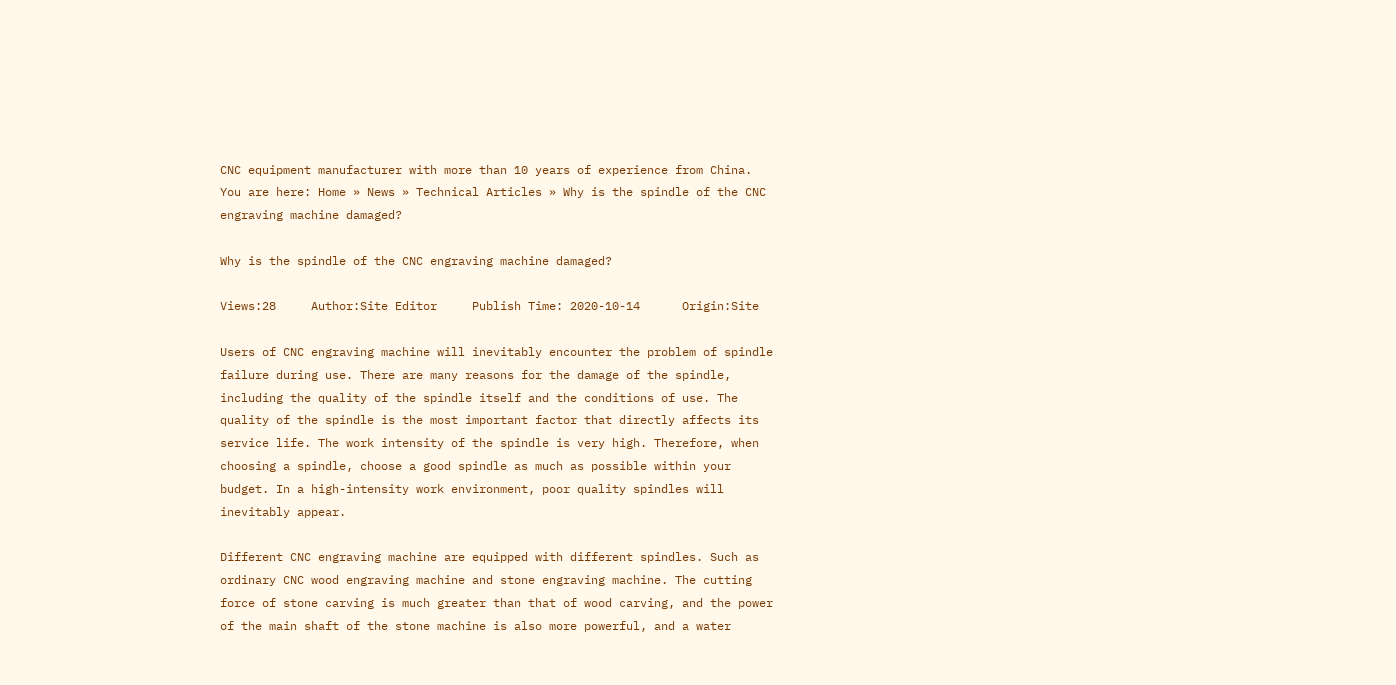CNC equipment manufacturer with more than 10 years of experience from China.
You are here: Home » News » Technical Articles » Why is the spindle of the CNC engraving machine damaged?

Why is the spindle of the CNC engraving machine damaged?

Views:28     Author:Site Editor     Publish Time: 2020-10-14      Origin:Site

Users of CNC engraving machine will inevitably encounter the problem of spindle failure during use. There are many reasons for the damage of the spindle, including the quality of the spindle itself and the conditions of use. The quality of the spindle is the most important factor that directly affects its service life. The work intensity of the spindle is very high. Therefore, when choosing a spindle, choose a good spindle as much as possible within your budget. In a high-intensity work environment, poor quality spindles will inevitably appear.

Different CNC engraving machine are equipped with different spindles. Such as ordinary CNC wood engraving machine and stone engraving machine. The cutting force of stone carving is much greater than that of wood carving, and the power of the main shaft of the stone machine is also more powerful, and a water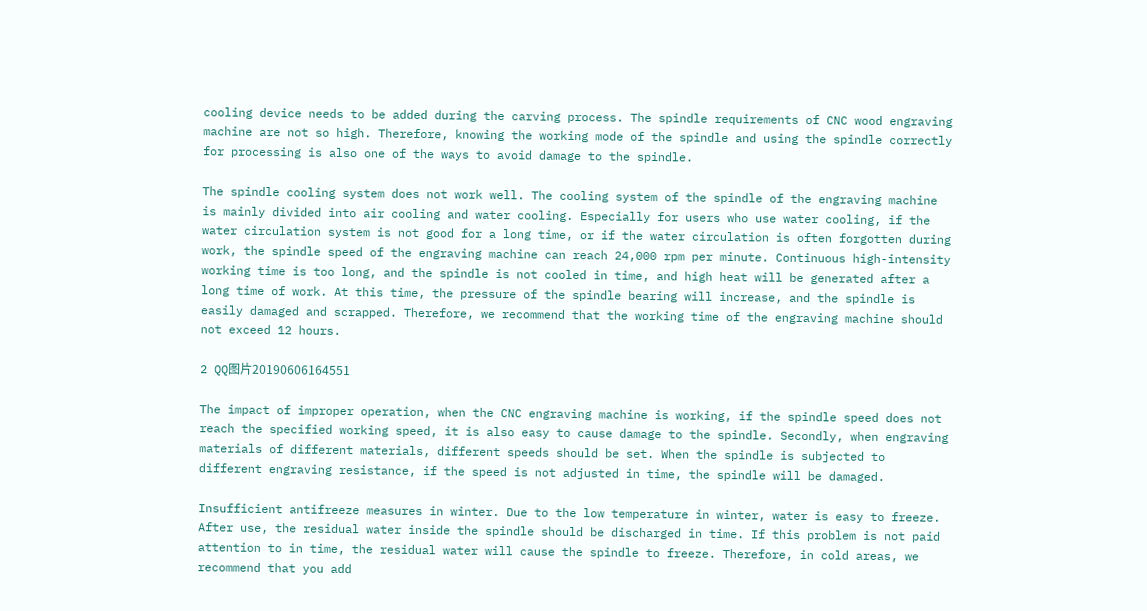cooling device needs to be added during the carving process. The spindle requirements of CNC wood engraving machine are not so high. Therefore, knowing the working mode of the spindle and using the spindle correctly for processing is also one of the ways to avoid damage to the spindle.

The spindle cooling system does not work well. The cooling system of the spindle of the engraving machine is mainly divided into air cooling and water cooling. Especially for users who use water cooling, if the water circulation system is not good for a long time, or if the water circulation is often forgotten during work, the spindle speed of the engraving machine can reach 24,000 rpm per minute. Continuous high-intensity working time is too long, and the spindle is not cooled in time, and high heat will be generated after a long time of work. At this time, the pressure of the spindle bearing will increase, and the spindle is easily damaged and scrapped. Therefore, we recommend that the working time of the engraving machine should not exceed 12 hours.

2 QQ图片20190606164551

The impact of improper operation, when the CNC engraving machine is working, if the spindle speed does not reach the specified working speed, it is also easy to cause damage to the spindle. Secondly, when engraving materials of different materials, different speeds should be set. When the spindle is subjected to different engraving resistance, if the speed is not adjusted in time, the spindle will be damaged.

Insufficient antifreeze measures in winter. Due to the low temperature in winter, water is easy to freeze. After use, the residual water inside the spindle should be discharged in time. If this problem is not paid attention to in time, the residual water will cause the spindle to freeze. Therefore, in cold areas, we recommend that you add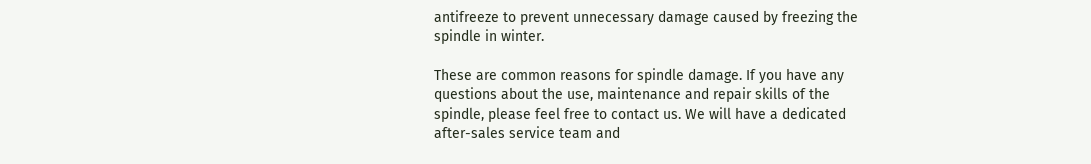antifreeze to prevent unnecessary damage caused by freezing the spindle in winter.

These are common reasons for spindle damage. If you have any questions about the use, maintenance and repair skills of the spindle, please feel free to contact us. We will have a dedicated after-sales service team and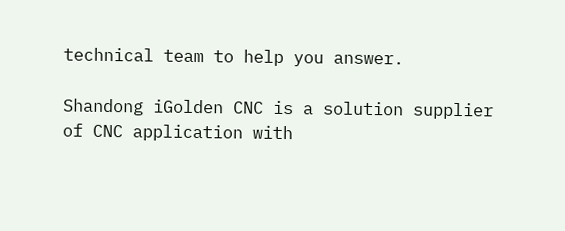technical team to help you answer.

Shandong iGolden CNC is a solution supplier of CNC application with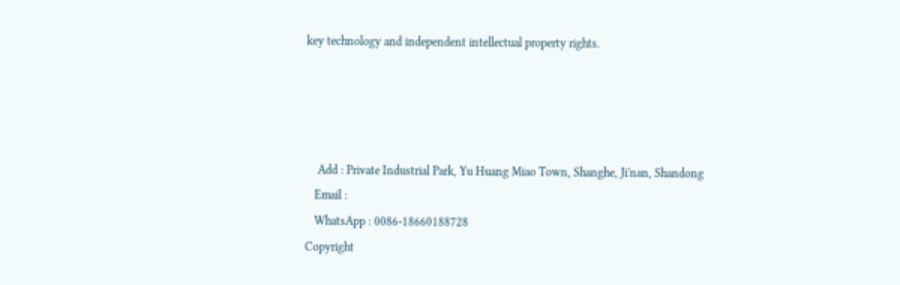key technology and independent intellectual property rights.




    Add : Private Industrial Park, Yu Huang Miao Town, Shanghe, Ji'nan, Shandong
   Email :
   WhatsApp : 0086-18660188728
Copyright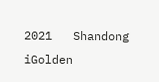2021   Shandong iGolden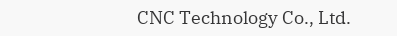CNC Technology Co., Ltd.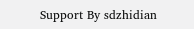Support By sdzhidian